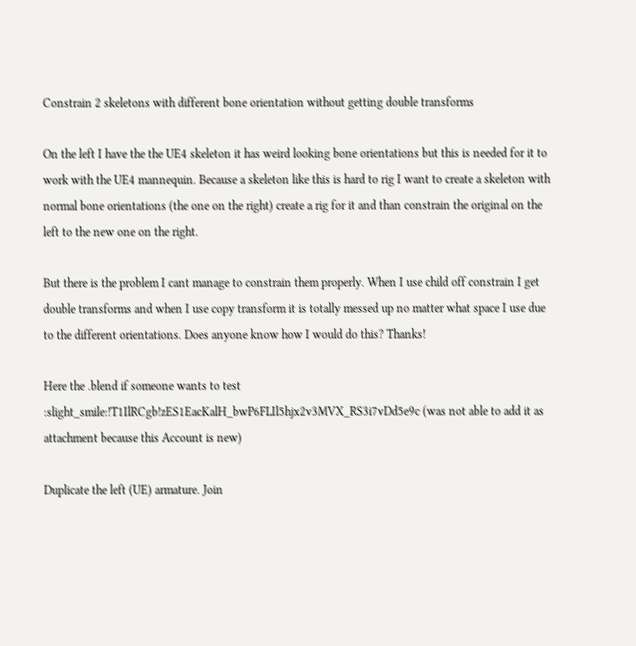Constrain 2 skeletons with different bone orientation without getting double transforms

On the left I have the the UE4 skeleton it has weird looking bone orientations but this is needed for it to work with the UE4 mannequin. Because a skeleton like this is hard to rig I want to create a skeleton with normal bone orientations (the one on the right) create a rig for it and than constrain the original on the left to the new one on the right.

But there is the problem I cant manage to constrain them properly. When I use child off constrain I get double transforms and when I use copy transform it is totally messed up no matter what space I use due to the different orientations. Does anyone know how I would do this? Thanks!

Here the .blend if someone wants to test :slight_smile:!T1IlRCgb!zES1EacKalH_bwP6FLIl5hjx2v3MVX_RS3i7vDd5e9c (was not able to add it as attachment because this Account is new)

Duplicate the left (UE) armature. Join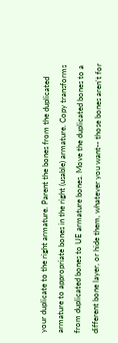your duplicate to the right armature. Parent the bones from the duplicated armature to appropriate bones in the right (usable) armature. Copy transforms from duplicated bones to UE armature bones. Move the duplicated bones to a different bone layer, or hide them, whatever you want-- those bones aren’t for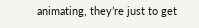animating, they’re just to get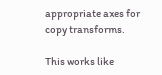appropriate axes for copy transforms.

This works like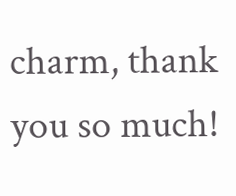charm, thank you so much!